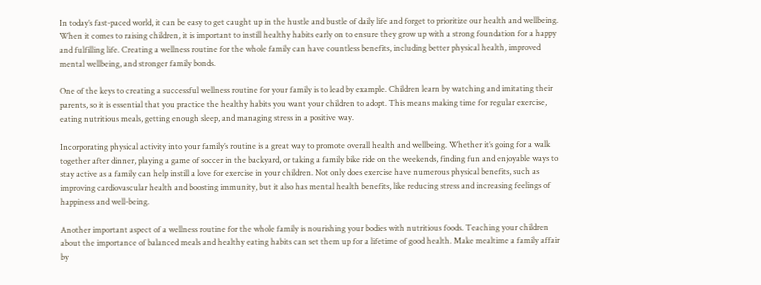In today’s fast-paced world, it can be easy to get caught up in the hustle and bustle of daily life and forget to prioritize our health and wellbeing. When it comes to raising children, it is important to instill healthy habits early on to ensure they grow up with a strong foundation for a happy and fulfilling life. Creating a wellness routine for the whole family can have countless benefits, including better physical health, improved mental wellbeing, and stronger family bonds.

One of the keys to creating a successful wellness routine for your family is to lead by example. Children learn by watching and imitating their parents, so it is essential that you practice the healthy habits you want your children to adopt. This means making time for regular exercise, eating nutritious meals, getting enough sleep, and managing stress in a positive way.

Incorporating physical activity into your family’s routine is a great way to promote overall health and wellbeing. Whether it’s going for a walk together after dinner, playing a game of soccer in the backyard, or taking a family bike ride on the weekends, finding fun and enjoyable ways to stay active as a family can help instill a love for exercise in your children. Not only does exercise have numerous physical benefits, such as improving cardiovascular health and boosting immunity, but it also has mental health benefits, like reducing stress and increasing feelings of happiness and well-being.

Another important aspect of a wellness routine for the whole family is nourishing your bodies with nutritious foods. Teaching your children about the importance of balanced meals and healthy eating habits can set them up for a lifetime of good health. Make mealtime a family affair by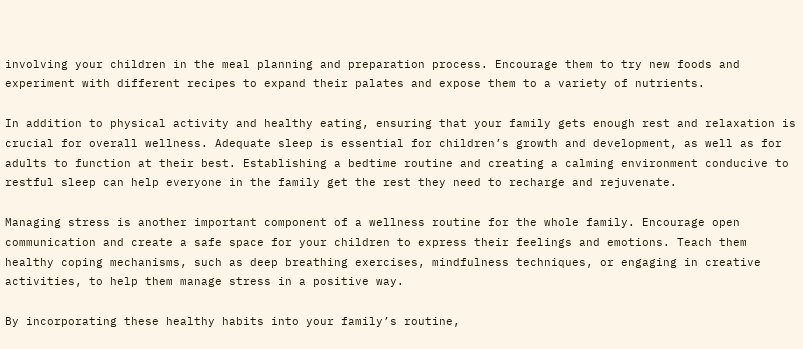involving your children in the meal planning and preparation process. Encourage them to try new foods and experiment with different recipes to expand their palates and expose them to a variety of nutrients.

In addition to physical activity and healthy eating, ensuring that your family gets enough rest and relaxation is crucial for overall wellness. Adequate sleep is essential for children’s growth and development, as well as for adults to function at their best. Establishing a bedtime routine and creating a calming environment conducive to restful sleep can help everyone in the family get the rest they need to recharge and rejuvenate.

Managing stress is another important component of a wellness routine for the whole family. Encourage open communication and create a safe space for your children to express their feelings and emotions. Teach them healthy coping mechanisms, such as deep breathing exercises, mindfulness techniques, or engaging in creative activities, to help them manage stress in a positive way.

By incorporating these healthy habits into your family’s routine,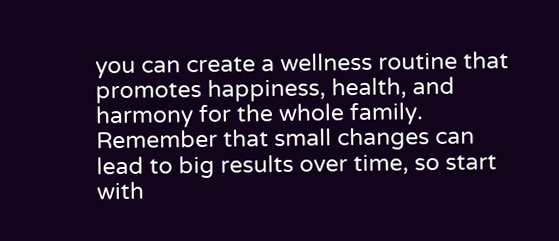you can create a wellness routine that promotes happiness, health, and harmony for the whole family. Remember that small changes can lead to big results over time, so start with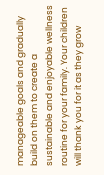manageable goals and gradually build on them to create a sustainable and enjoyable wellness routine for your family. Your children will thank you for it as they grow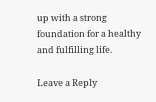up with a strong foundation for a healthy and fulfilling life.

Leave a Reply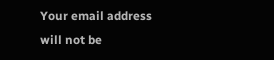Your email address will not be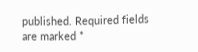published. Required fields are marked *